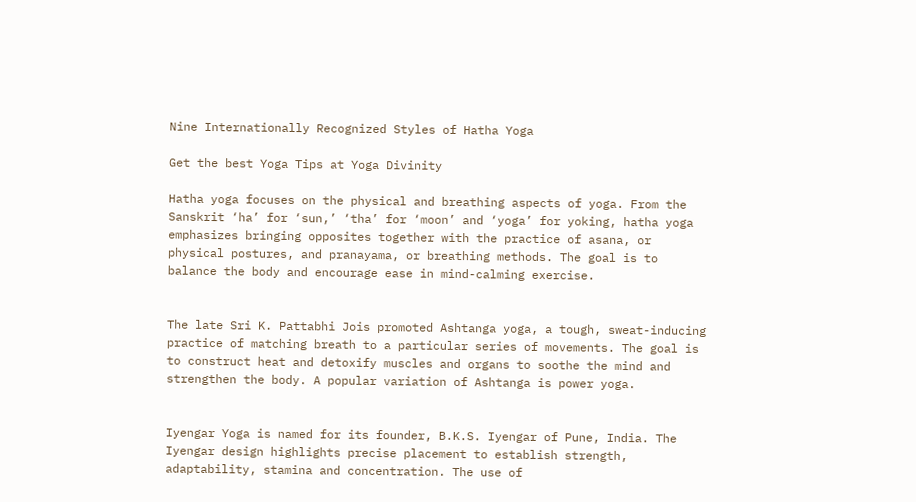Nine Internationally Recognized Styles of Hatha Yoga

Get the best Yoga Tips at Yoga Divinity

Hatha yoga focuses on the physical and breathing aspects of yoga. From the Sanskrit ‘ha’ for ‘sun,’ ‘tha’ for ‘moon’ and ‘yoga’ for yoking, hatha yoga emphasizes bringing opposites together with the practice of asana, or physical postures, and pranayama, or breathing methods. The goal is to balance the body and encourage ease in mind-calming exercise.


The late Sri K. Pattabhi Jois promoted Ashtanga yoga, a tough, sweat-inducing practice of matching breath to a particular series of movements. The goal is to construct heat and detoxify muscles and organs to soothe the mind and strengthen the body. A popular variation of Ashtanga is power yoga.


Iyengar Yoga is named for its founder, B.K.S. Iyengar of Pune, India. The Iyengar design highlights precise placement to establish strength, adaptability, stamina and concentration. The use of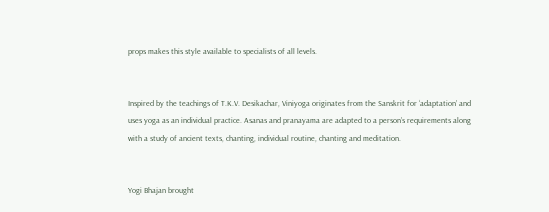props makes this style available to specialists of all levels.


Inspired by the teachings of T.K.V. Desikachar, Viniyoga originates from the Sanskrit for ‘adaptation’ and uses yoga as an individual practice. Asanas and pranayama are adapted to a person’s requirements along with a study of ancient texts, chanting, individual routine, chanting and meditation.


Yogi Bhajan brought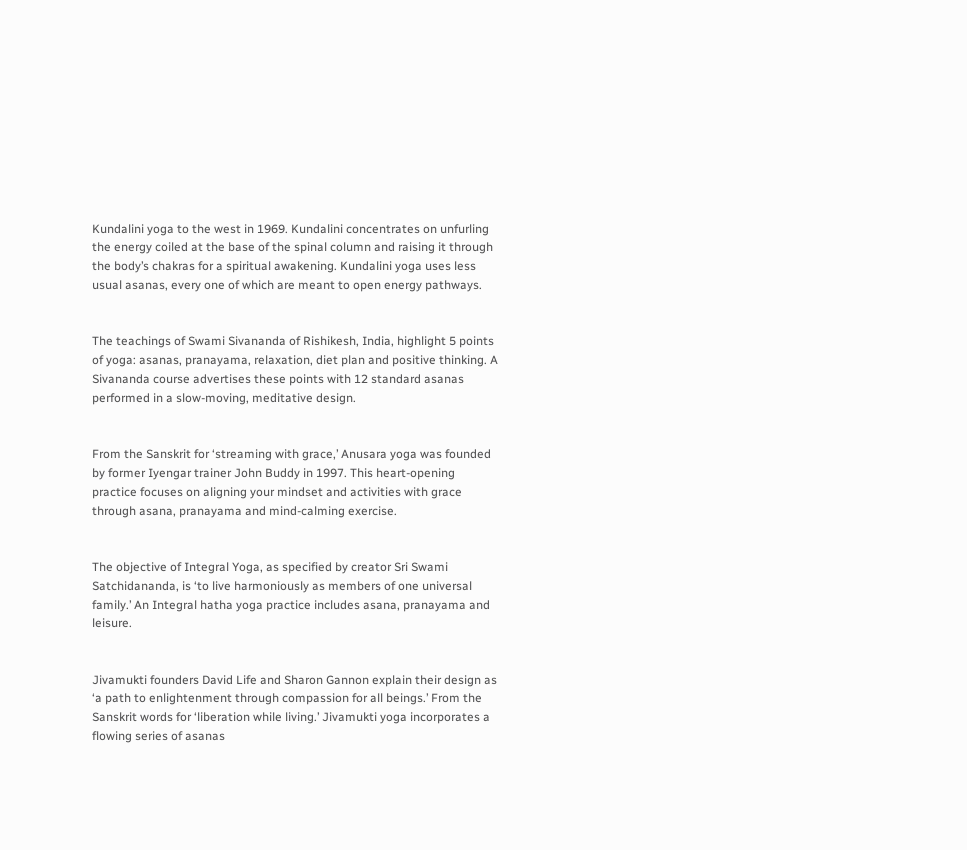Kundalini yoga to the west in 1969. Kundalini concentrates on unfurling the energy coiled at the base of the spinal column and raising it through the body’s chakras for a spiritual awakening. Kundalini yoga uses less usual asanas, every one of which are meant to open energy pathways.


The teachings of Swami Sivananda of Rishikesh, India, highlight 5 points of yoga: asanas, pranayama, relaxation, diet plan and positive thinking. A Sivananda course advertises these points with 12 standard asanas performed in a slow-moving, meditative design.


From the Sanskrit for ‘streaming with grace,’ Anusara yoga was founded by former Iyengar trainer John Buddy in 1997. This heart-opening practice focuses on aligning your mindset and activities with grace through asana, pranayama and mind-calming exercise.


The objective of Integral Yoga, as specified by creator Sri Swami Satchidananda, is ‘to live harmoniously as members of one universal family.’ An Integral hatha yoga practice includes asana, pranayama and leisure.


Jivamukti founders David Life and Sharon Gannon explain their design as ‘a path to enlightenment through compassion for all beings.’ From the Sanskrit words for ‘liberation while living.’ Jivamukti yoga incorporates a flowing series of asanas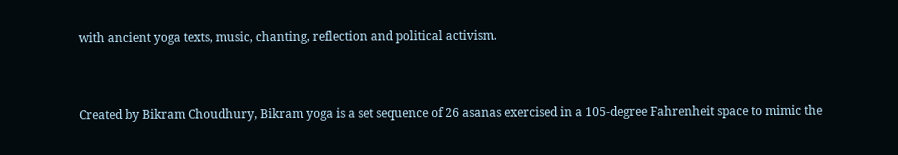with ancient yoga texts, music, chanting, reflection and political activism.


Created by Bikram Choudhury, Bikram yoga is a set sequence of 26 asanas exercised in a 105-degree Fahrenheit space to mimic the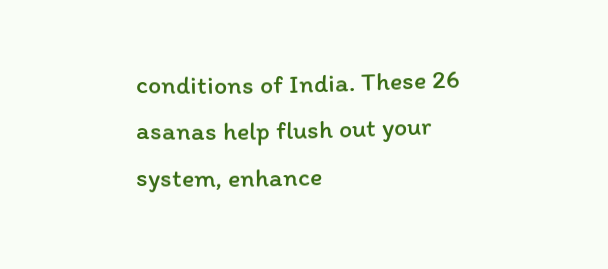conditions of India. These 26 asanas help flush out your system, enhance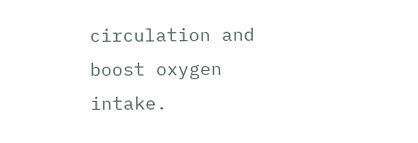circulation and boost oxygen intake.